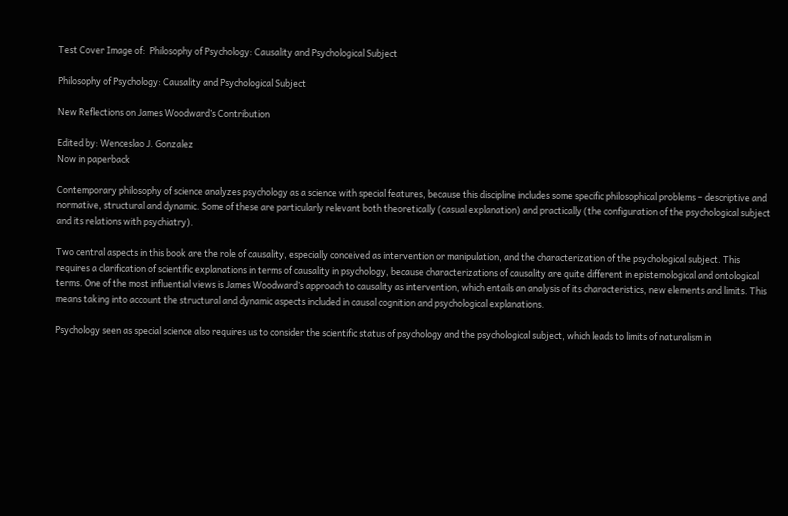Test Cover Image of:  Philosophy of Psychology: Causality and Psychological Subject

Philosophy of Psychology: Causality and Psychological Subject

New Reflections on James Woodward’s Contribution

Edited by: Wenceslao J. Gonzalez
Now in paperback

Contemporary philosophy of science analyzes psychology as a science with special features, because this discipline includes some specific philosophical problems – descriptive and normative, structural and dynamic. Some of these are particularly relevant both theoretically (casual explanation) and practically (the configuration of the psychological subject and its relations with psychiatry).

Two central aspects in this book are the role of causality, especially conceived as intervention or manipulation, and the characterization of the psychological subject. This requires a clarification of scientific explanations in terms of causality in psychology, because characterizations of causality are quite different in epistemological and ontological terms. One of the most influential views is James Woodward’s approach to causality as intervention, which entails an analysis of its characteristics, new elements and limits. This means taking into account the structural and dynamic aspects included in causal cognition and psychological explanations.

Psychology seen as special science also requires us to consider the scientific status of psychology and the psychological subject, which leads to limits of naturalism in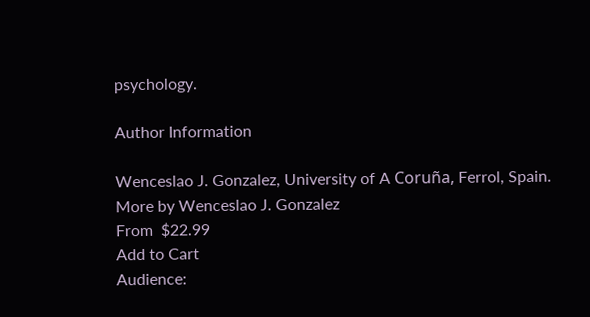psychology.

Author Information

Wenceslao J. Gonzalez, University of A Coruña, Ferrol, Spain.
More by Wenceslao J. Gonzalez
From  $22.99
Add to Cart
Audience: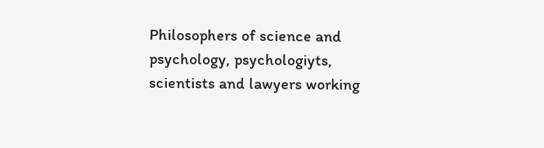Philosophers of science and psychology, psychologiyts, scientists and lawyers working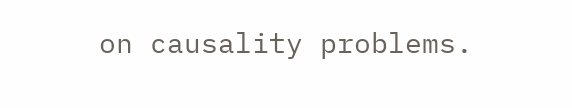on causality problems.